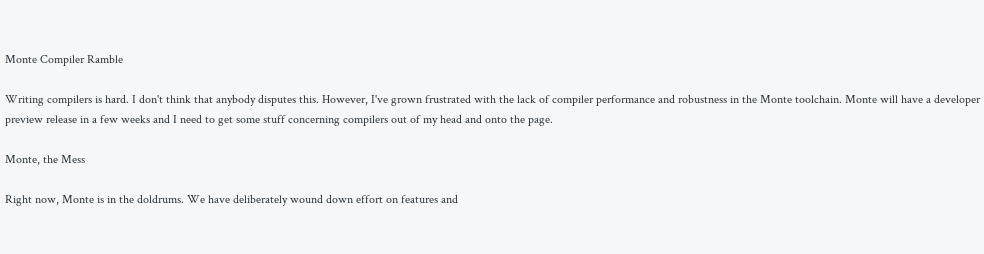Monte Compiler Ramble

Writing compilers is hard. I don't think that anybody disputes this. However, I've grown frustrated with the lack of compiler performance and robustness in the Monte toolchain. Monte will have a developer preview release in a few weeks and I need to get some stuff concerning compilers out of my head and onto the page.

Monte, the Mess

Right now, Monte is in the doldrums. We have deliberately wound down effort on features and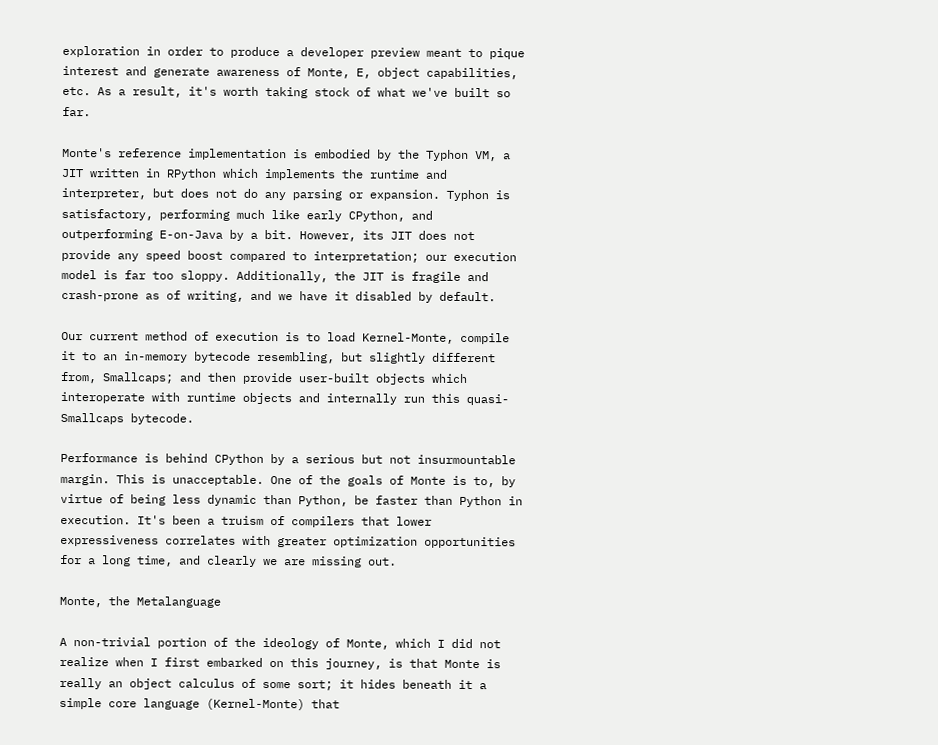exploration in order to produce a developer preview meant to pique interest and generate awareness of Monte, E, object capabilities, etc. As a result, it's worth taking stock of what we've built so far.

Monte's reference implementation is embodied by the Typhon VM, a JIT written in RPython which implements the runtime and interpreter, but does not do any parsing or expansion. Typhon is satisfactory, performing much like early CPython, and outperforming E-on-Java by a bit. However, its JIT does not provide any speed boost compared to interpretation; our execution model is far too sloppy. Additionally, the JIT is fragile and crash-prone as of writing, and we have it disabled by default.

Our current method of execution is to load Kernel-Monte, compile it to an in-memory bytecode resembling, but slightly different from, Smallcaps; and then provide user-built objects which interoperate with runtime objects and internally run this quasi-Smallcaps bytecode.

Performance is behind CPython by a serious but not insurmountable margin. This is unacceptable. One of the goals of Monte is to, by virtue of being less dynamic than Python, be faster than Python in execution. It's been a truism of compilers that lower expressiveness correlates with greater optimization opportunities for a long time, and clearly we are missing out.

Monte, the Metalanguage

A non-trivial portion of the ideology of Monte, which I did not realize when I first embarked on this journey, is that Monte is really an object calculus of some sort; it hides beneath it a simple core language (Kernel-Monte) that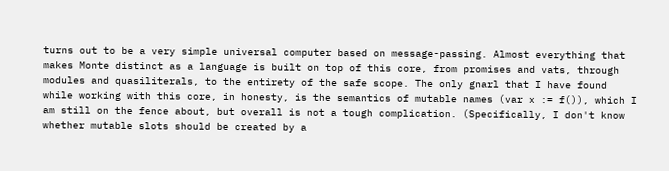turns out to be a very simple universal computer based on message-passing. Almost everything that makes Monte distinct as a language is built on top of this core, from promises and vats, through modules and quasiliterals, to the entirety of the safe scope. The only gnarl that I have found while working with this core, in honesty, is the semantics of mutable names (var x := f()), which I am still on the fence about, but overall is not a tough complication. (Specifically, I don't know whether mutable slots should be created by a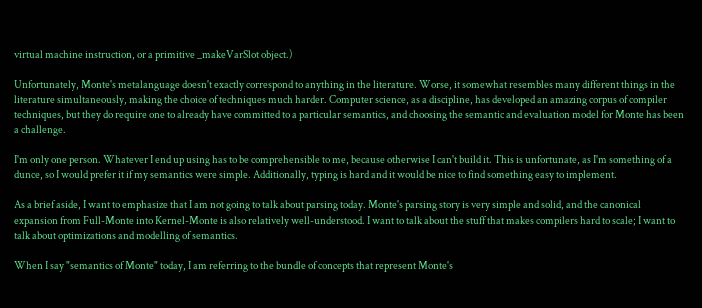virtual machine instruction, or a primitive _makeVarSlot object.)

Unfortunately, Monte's metalanguage doesn't exactly correspond to anything in the literature. Worse, it somewhat resembles many different things in the literature simultaneously, making the choice of techniques much harder. Computer science, as a discipline, has developed an amazing corpus of compiler techniques, but they do require one to already have committed to a particular semantics, and choosing the semantic and evaluation model for Monte has been a challenge.

I'm only one person. Whatever I end up using has to be comprehensible to me, because otherwise I can't build it. This is unfortunate, as I'm something of a dunce, so I would prefer it if my semantics were simple. Additionally, typing is hard and it would be nice to find something easy to implement.

As a brief aside, I want to emphasize that I am not going to talk about parsing today. Monte's parsing story is very simple and solid, and the canonical expansion from Full-Monte into Kernel-Monte is also relatively well-understood. I want to talk about the stuff that makes compilers hard to scale; I want to talk about optimizations and modelling of semantics.

When I say "semantics of Monte" today, I am referring to the bundle of concepts that represent Monte's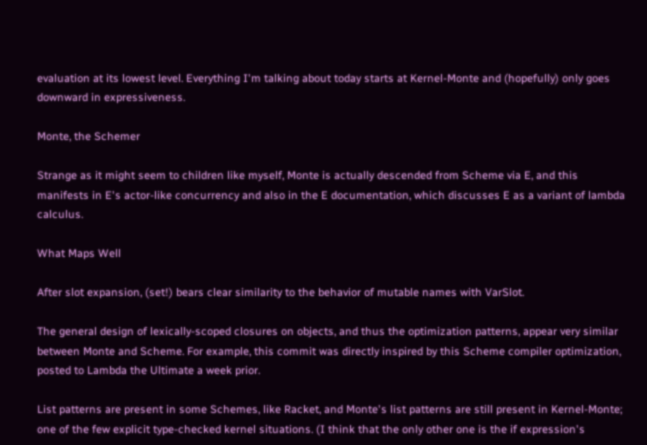evaluation at its lowest level. Everything I'm talking about today starts at Kernel-Monte and (hopefully) only goes downward in expressiveness.

Monte, the Schemer

Strange as it might seem to children like myself, Monte is actually descended from Scheme via E, and this manifests in E's actor-like concurrency and also in the E documentation, which discusses E as a variant of lambda calculus.

What Maps Well

After slot expansion, (set!) bears clear similarity to the behavior of mutable names with VarSlot.

The general design of lexically-scoped closures on objects, and thus the optimization patterns, appear very similar between Monte and Scheme. For example, this commit was directly inspired by this Scheme compiler optimization, posted to Lambda the Ultimate a week prior.

List patterns are present in some Schemes, like Racket, and Monte's list patterns are still present in Kernel-Monte; one of the few explicit type-checked kernel situations. (I think that the only other one is the if expression's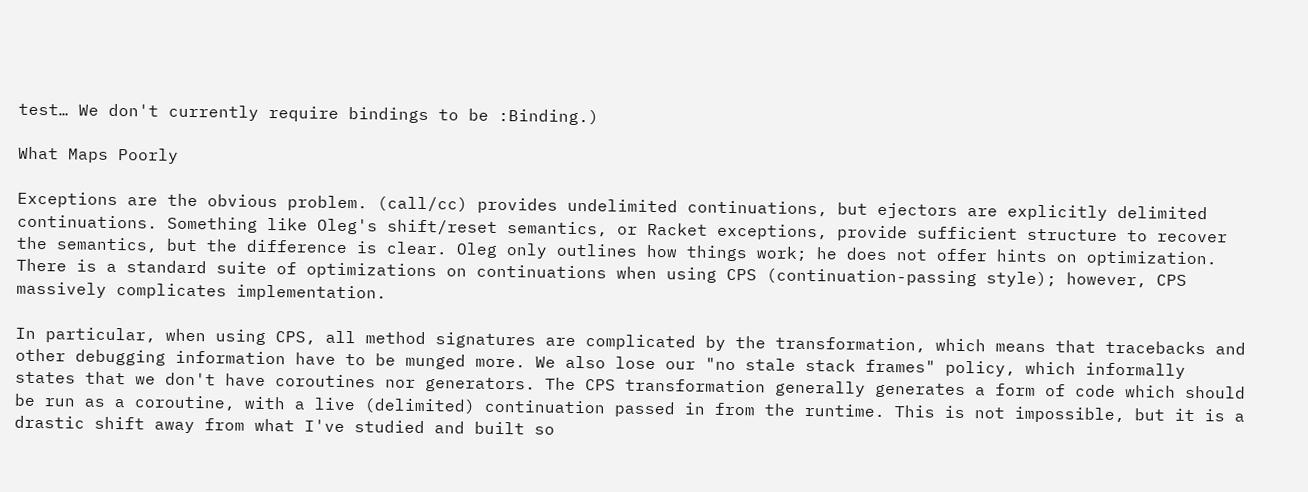test… We don't currently require bindings to be :Binding.)

What Maps Poorly

Exceptions are the obvious problem. (call/cc) provides undelimited continuations, but ejectors are explicitly delimited continuations. Something like Oleg's shift/reset semantics, or Racket exceptions, provide sufficient structure to recover the semantics, but the difference is clear. Oleg only outlines how things work; he does not offer hints on optimization. There is a standard suite of optimizations on continuations when using CPS (continuation-passing style); however, CPS massively complicates implementation.

In particular, when using CPS, all method signatures are complicated by the transformation, which means that tracebacks and other debugging information have to be munged more. We also lose our "no stale stack frames" policy, which informally states that we don't have coroutines nor generators. The CPS transformation generally generates a form of code which should be run as a coroutine, with a live (delimited) continuation passed in from the runtime. This is not impossible, but it is a drastic shift away from what I've studied and built so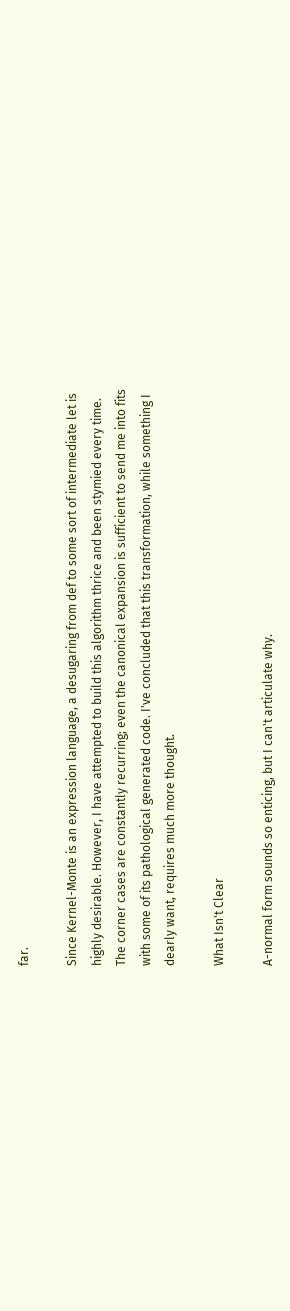far.

Since Kernel-Monte is an expression language, a desugaring from def to some sort of intermediate let is highly desirable. However, I have attempted to build this algorithm thrice and been stymied every time. The corner cases are constantly recurring; even the canonical expansion is sufficient to send me into fits with some of its pathological generated code. I've concluded that this transformation, while something I dearly want, requires much more thought.

What Isn't Clear

A-normal form sounds so enticing, but I can't articulate why.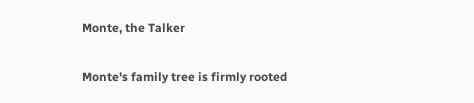Monte, the Talker

Monte's family tree is firmly rooted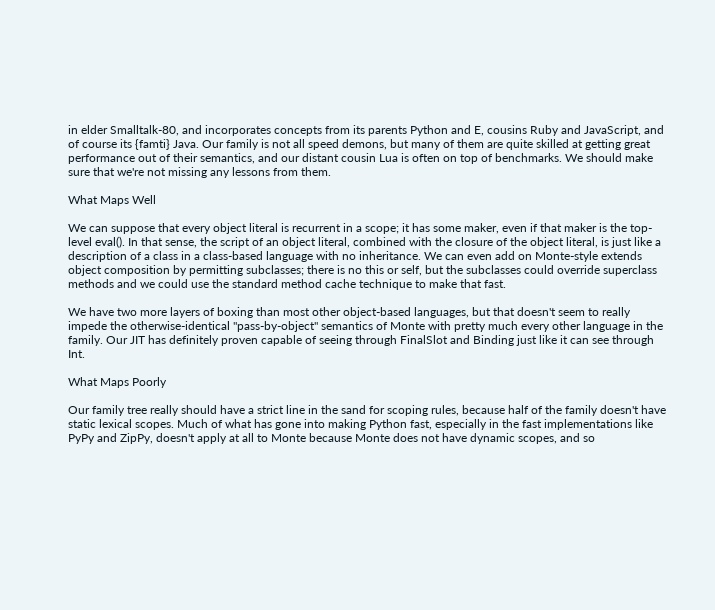in elder Smalltalk-80, and incorporates concepts from its parents Python and E, cousins Ruby and JavaScript, and of course its {famti} Java. Our family is not all speed demons, but many of them are quite skilled at getting great performance out of their semantics, and our distant cousin Lua is often on top of benchmarks. We should make sure that we're not missing any lessons from them.

What Maps Well

We can suppose that every object literal is recurrent in a scope; it has some maker, even if that maker is the top-level eval(). In that sense, the script of an object literal, combined with the closure of the object literal, is just like a description of a class in a class-based language with no inheritance. We can even add on Monte-style extends object composition by permitting subclasses; there is no this or self, but the subclasses could override superclass methods and we could use the standard method cache technique to make that fast.

We have two more layers of boxing than most other object-based languages, but that doesn't seem to really impede the otherwise-identical "pass-by-object" semantics of Monte with pretty much every other language in the family. Our JIT has definitely proven capable of seeing through FinalSlot and Binding just like it can see through Int.

What Maps Poorly

Our family tree really should have a strict line in the sand for scoping rules, because half of the family doesn't have static lexical scopes. Much of what has gone into making Python fast, especially in the fast implementations like PyPy and ZipPy, doesn't apply at all to Monte because Monte does not have dynamic scopes, and so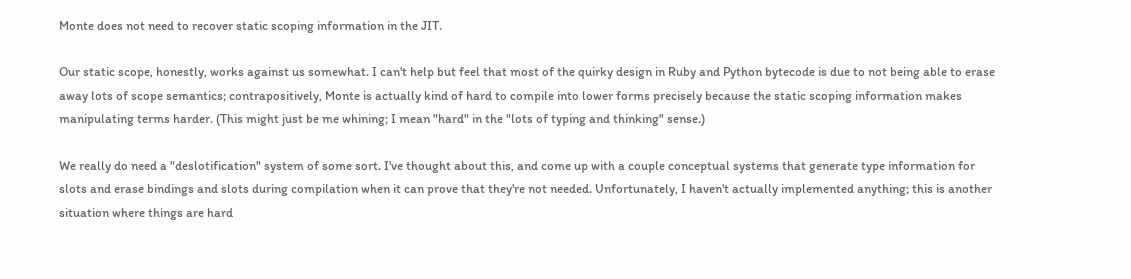Monte does not need to recover static scoping information in the JIT.

Our static scope, honestly, works against us somewhat. I can't help but feel that most of the quirky design in Ruby and Python bytecode is due to not being able to erase away lots of scope semantics; contrapositively, Monte is actually kind of hard to compile into lower forms precisely because the static scoping information makes manipulating terms harder. (This might just be me whining; I mean "hard" in the "lots of typing and thinking" sense.)

We really do need a "deslotification" system of some sort. I've thought about this, and come up with a couple conceptual systems that generate type information for slots and erase bindings and slots during compilation when it can prove that they're not needed. Unfortunately, I haven't actually implemented anything; this is another situation where things are hard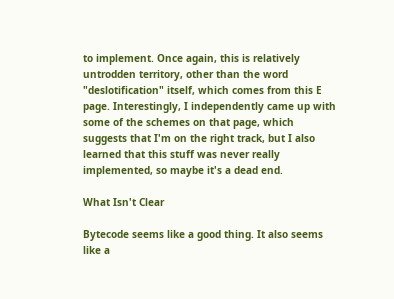to implement. Once again, this is relatively untrodden territory, other than the word "deslotification" itself, which comes from this E page. Interestingly, I independently came up with some of the schemes on that page, which suggests that I'm on the right track, but I also learned that this stuff was never really implemented, so maybe it's a dead end.

What Isn't Clear

Bytecode seems like a good thing. It also seems like a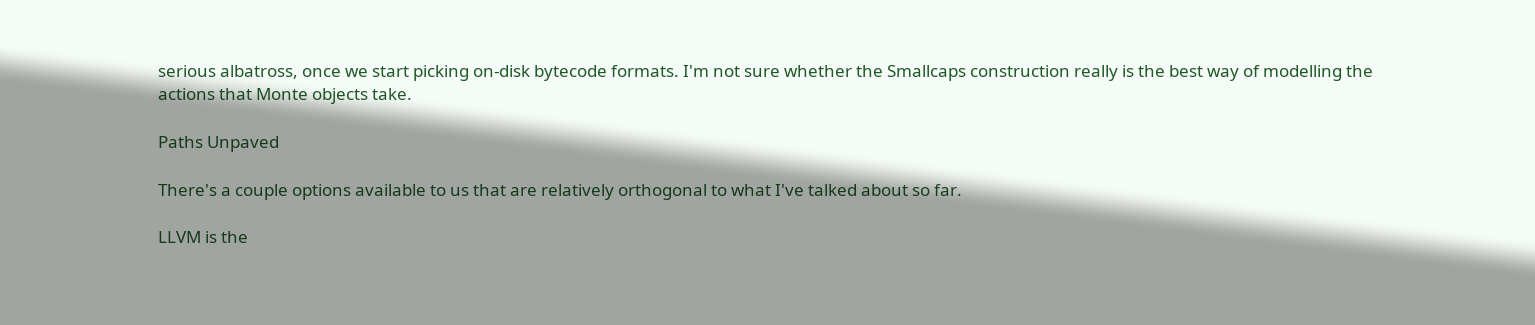serious albatross, once we start picking on-disk bytecode formats. I'm not sure whether the Smallcaps construction really is the best way of modelling the actions that Monte objects take.

Paths Unpaved

There's a couple options available to us that are relatively orthogonal to what I've talked about so far.

LLVM is the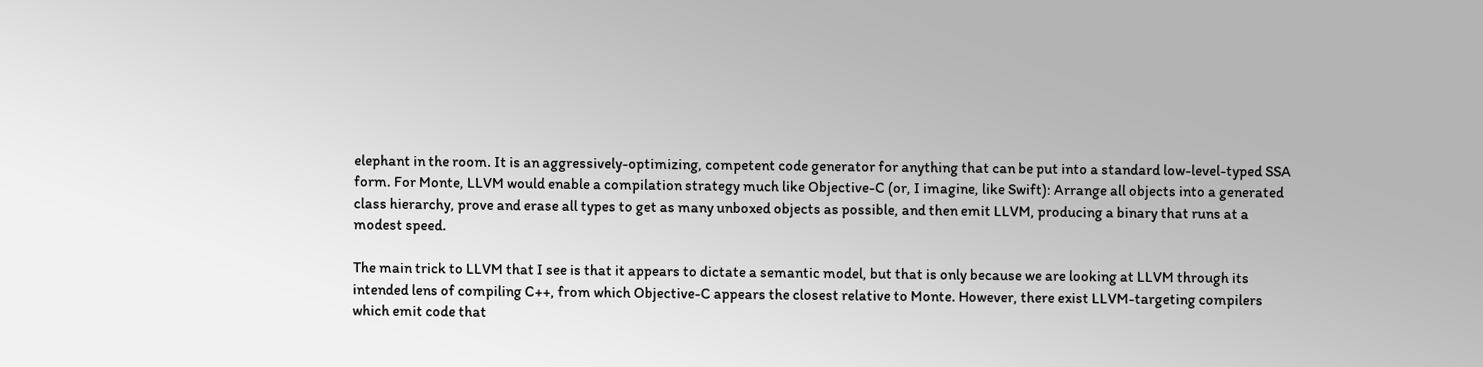elephant in the room. It is an aggressively-optimizing, competent code generator for anything that can be put into a standard low-level-typed SSA form. For Monte, LLVM would enable a compilation strategy much like Objective-C (or, I imagine, like Swift): Arrange all objects into a generated class hierarchy, prove and erase all types to get as many unboxed objects as possible, and then emit LLVM, producing a binary that runs at a modest speed.

The main trick to LLVM that I see is that it appears to dictate a semantic model, but that is only because we are looking at LLVM through its intended lens of compiling C++, from which Objective-C appears the closest relative to Monte. However, there exist LLVM-targeting compilers which emit code that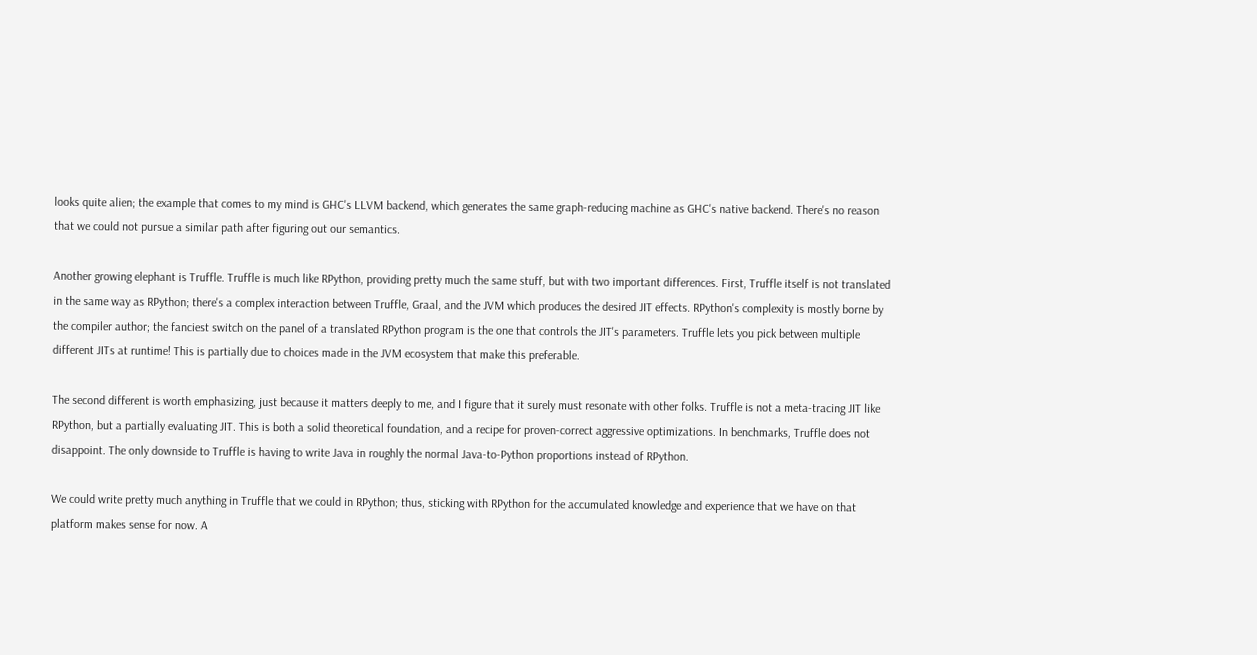looks quite alien; the example that comes to my mind is GHC's LLVM backend, which generates the same graph-reducing machine as GHC's native backend. There's no reason that we could not pursue a similar path after figuring out our semantics.

Another growing elephant is Truffle. Truffle is much like RPython, providing pretty much the same stuff, but with two important differences. First, Truffle itself is not translated in the same way as RPython; there's a complex interaction between Truffle, Graal, and the JVM which produces the desired JIT effects. RPython's complexity is mostly borne by the compiler author; the fanciest switch on the panel of a translated RPython program is the one that controls the JIT's parameters. Truffle lets you pick between multiple different JITs at runtime! This is partially due to choices made in the JVM ecosystem that make this preferable.

The second different is worth emphasizing, just because it matters deeply to me, and I figure that it surely must resonate with other folks. Truffle is not a meta-tracing JIT like RPython, but a partially evaluating JIT. This is both a solid theoretical foundation, and a recipe for proven-correct aggressive optimizations. In benchmarks, Truffle does not disappoint. The only downside to Truffle is having to write Java in roughly the normal Java-to-Python proportions instead of RPython.

We could write pretty much anything in Truffle that we could in RPython; thus, sticking with RPython for the accumulated knowledge and experience that we have on that platform makes sense for now. A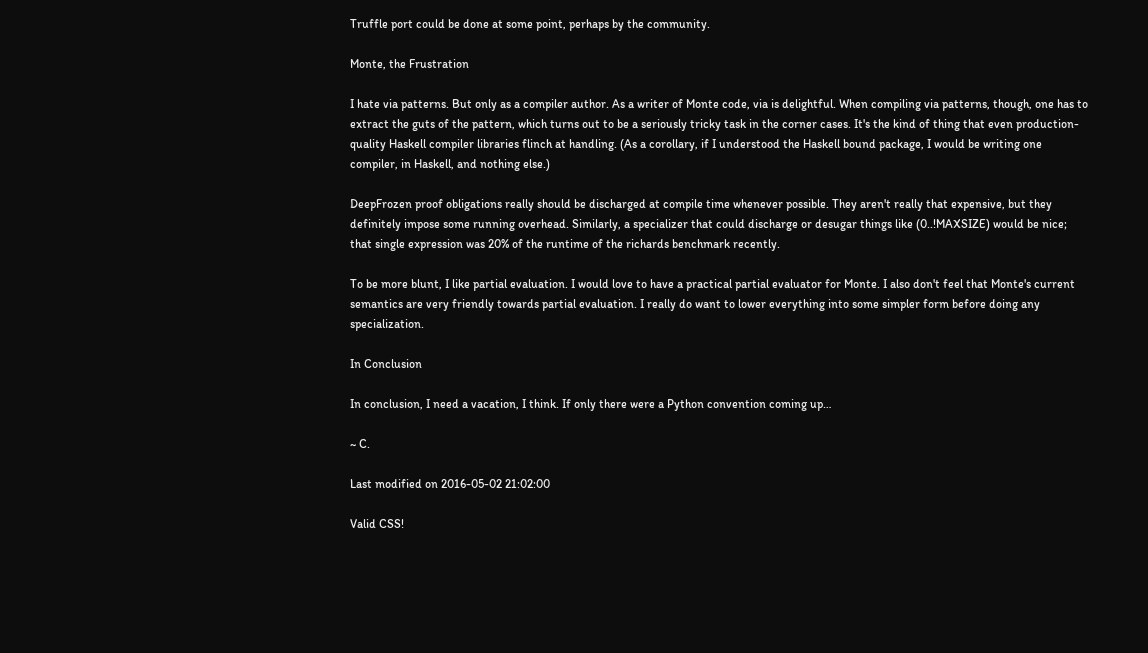Truffle port could be done at some point, perhaps by the community.

Monte, the Frustration

I hate via patterns. But only as a compiler author. As a writer of Monte code, via is delightful. When compiling via patterns, though, one has to extract the guts of the pattern, which turns out to be a seriously tricky task in the corner cases. It's the kind of thing that even production-quality Haskell compiler libraries flinch at handling. (As a corollary, if I understood the Haskell bound package, I would be writing one compiler, in Haskell, and nothing else.)

DeepFrozen proof obligations really should be discharged at compile time whenever possible. They aren't really that expensive, but they definitely impose some running overhead. Similarly, a specializer that could discharge or desugar things like (0..!MAXSIZE) would be nice; that single expression was 20% of the runtime of the richards benchmark recently.

To be more blunt, I like partial evaluation. I would love to have a practical partial evaluator for Monte. I also don't feel that Monte's current semantics are very friendly towards partial evaluation. I really do want to lower everything into some simpler form before doing any specialization.

In Conclusion

In conclusion, I need a vacation, I think. If only there were a Python convention coming up…

~ C.

Last modified on 2016-05-02 21:02:00

Valid CSS!